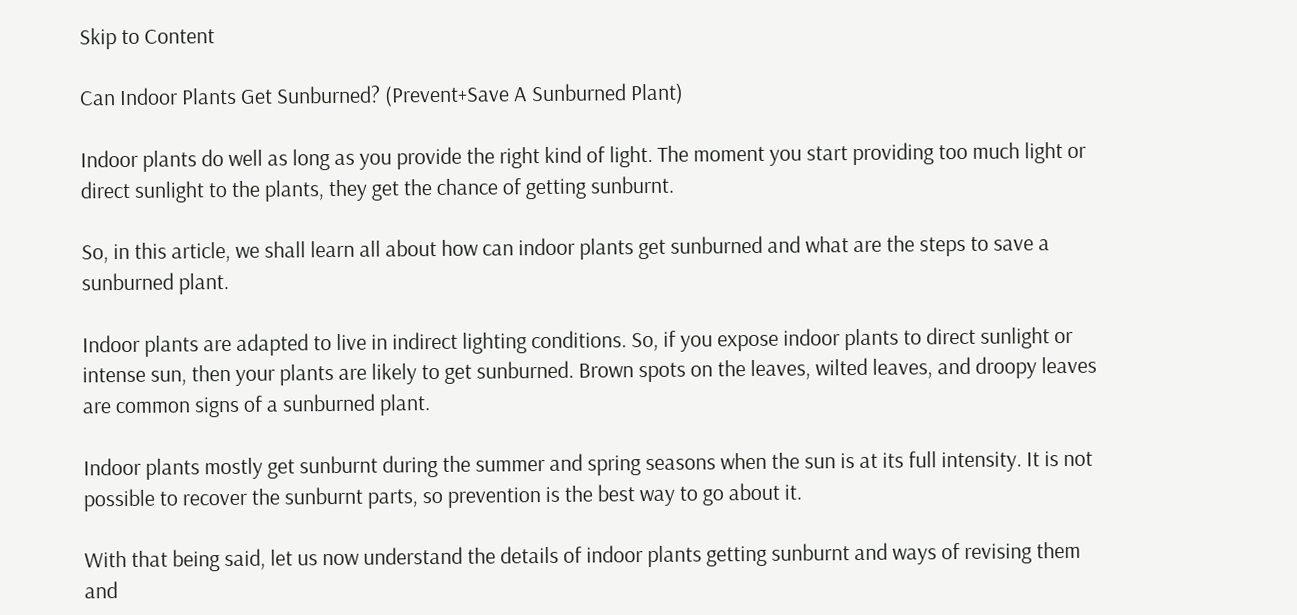Skip to Content

Can Indoor Plants Get Sunburned? (Prevent+Save A Sunburned Plant)

Indoor plants do well as long as you provide the right kind of light. The moment you start providing too much light or direct sunlight to the plants, they get the chance of getting sunburnt.

So, in this article, we shall learn all about how can indoor plants get sunburned and what are the steps to save a sunburned plant.

Indoor plants are adapted to live in indirect lighting conditions. So, if you expose indoor plants to direct sunlight or intense sun, then your plants are likely to get sunburned. Brown spots on the leaves, wilted leaves, and droopy leaves are common signs of a sunburned plant.

Indoor plants mostly get sunburnt during the summer and spring seasons when the sun is at its full intensity. It is not possible to recover the sunburnt parts, so prevention is the best way to go about it.

With that being said, let us now understand the details of indoor plants getting sunburnt and ways of revising them and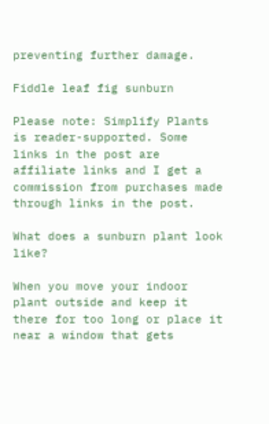preventing further damage.

Fiddle leaf fig sunburn

Please note: Simplify Plants is reader-supported. Some links in the post are affiliate links and I get a commission from purchases made through links in the post.

What does a sunburn plant look like?

When you move your indoor plant outside and keep it there for too long or place it near a window that gets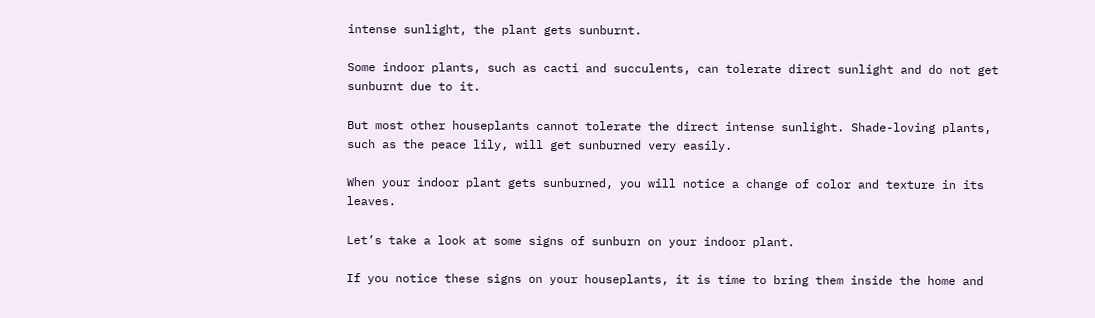intense sunlight, the plant gets sunburnt.

Some indoor plants, such as cacti and succulents, can tolerate direct sunlight and do not get sunburnt due to it.

But most other houseplants cannot tolerate the direct intense sunlight. Shade-loving plants, such as the peace lily, will get sunburned very easily.

When your indoor plant gets sunburned, you will notice a change of color and texture in its leaves.

Let’s take a look at some signs of sunburn on your indoor plant.

If you notice these signs on your houseplants, it is time to bring them inside the home and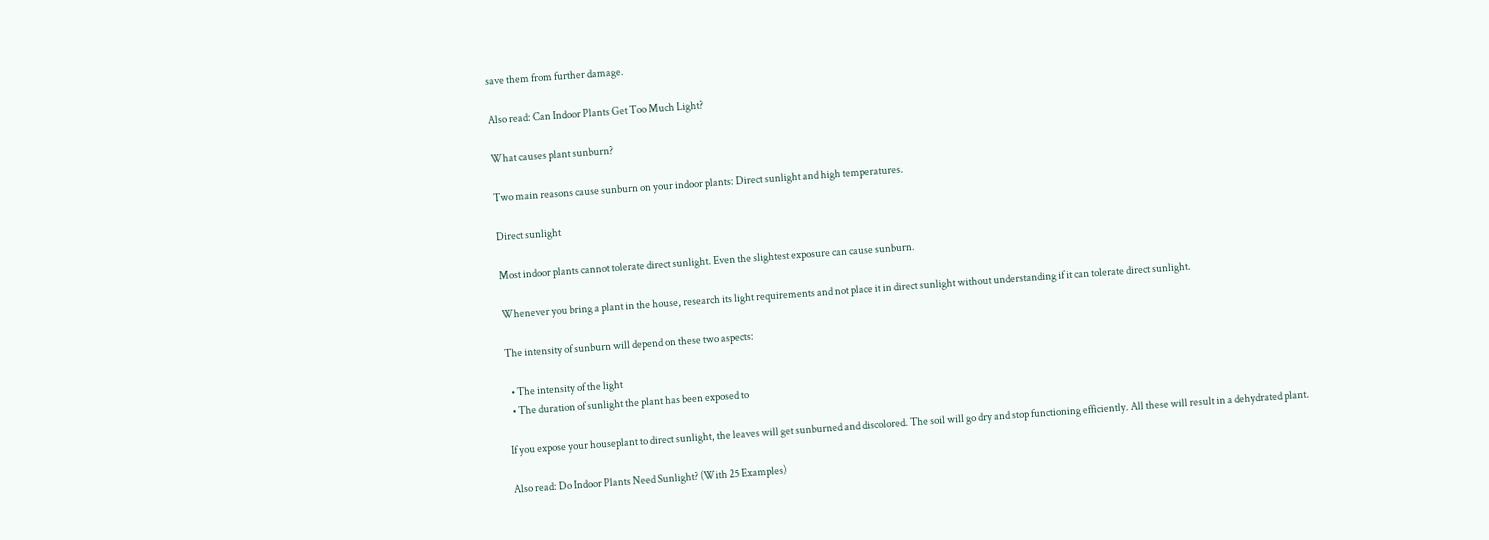save them from further damage.

Also read: Can Indoor Plants Get Too Much Light?

What causes plant sunburn?

Two main reasons cause sunburn on your indoor plants: Direct sunlight and high temperatures.

Direct sunlight

Most indoor plants cannot tolerate direct sunlight. Even the slightest exposure can cause sunburn.

Whenever you bring a plant in the house, research its light requirements and not place it in direct sunlight without understanding if it can tolerate direct sunlight.

The intensity of sunburn will depend on these two aspects:

  • The intensity of the light
  • The duration of sunlight the plant has been exposed to

If you expose your houseplant to direct sunlight, the leaves will get sunburned and discolored. The soil will go dry and stop functioning efficiently. All these will result in a dehydrated plant.

Also read: Do Indoor Plants Need Sunlight? (With 25 Examples)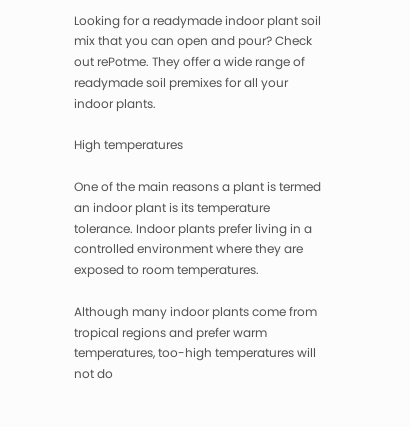Looking for a readymade indoor plant soil mix that you can open and pour? Check out rePotme. They offer a wide range of readymade soil premixes for all your indoor plants.

High temperatures

One of the main reasons a plant is termed an indoor plant is its temperature tolerance. Indoor plants prefer living in a controlled environment where they are exposed to room temperatures.

Although many indoor plants come from tropical regions and prefer warm temperatures, too-high temperatures will not do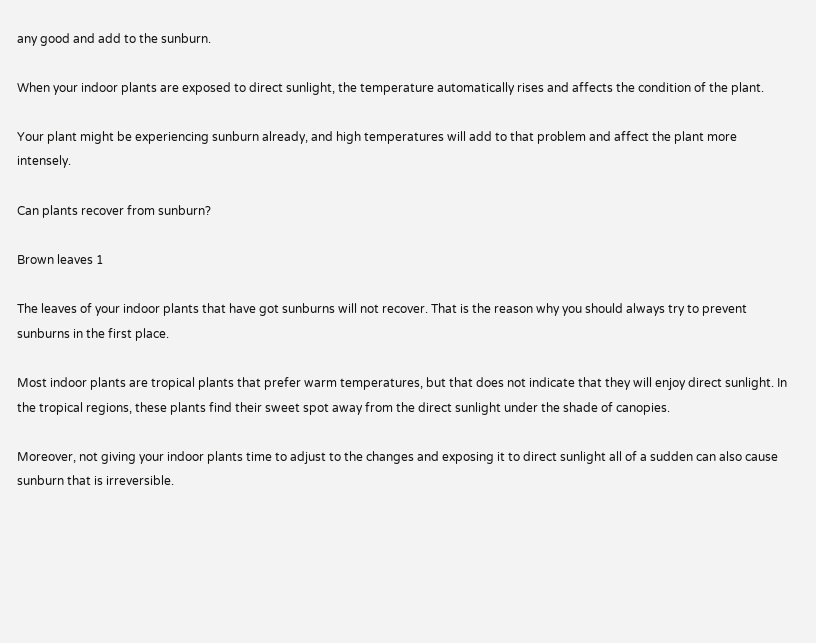any good and add to the sunburn.

When your indoor plants are exposed to direct sunlight, the temperature automatically rises and affects the condition of the plant.

Your plant might be experiencing sunburn already, and high temperatures will add to that problem and affect the plant more intensely.

Can plants recover from sunburn?

Brown leaves 1

The leaves of your indoor plants that have got sunburns will not recover. That is the reason why you should always try to prevent sunburns in the first place.

Most indoor plants are tropical plants that prefer warm temperatures, but that does not indicate that they will enjoy direct sunlight. In the tropical regions, these plants find their sweet spot away from the direct sunlight under the shade of canopies.

Moreover, not giving your indoor plants time to adjust to the changes and exposing it to direct sunlight all of a sudden can also cause sunburn that is irreversible.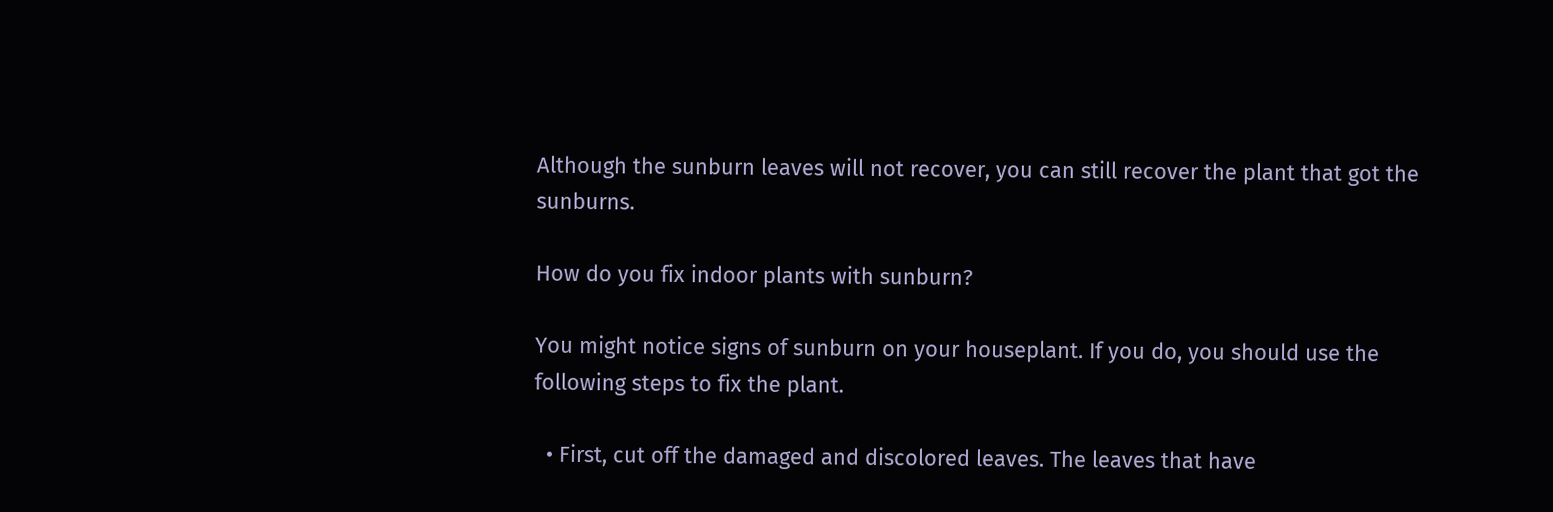Although the sunburn leaves will not recover, you can still recover the plant that got the sunburns.

How do you fix indoor plants with sunburn?

You might notice signs of sunburn on your houseplant. If you do, you should use the following steps to fix the plant.

  • First, cut off the damaged and discolored leaves. The leaves that have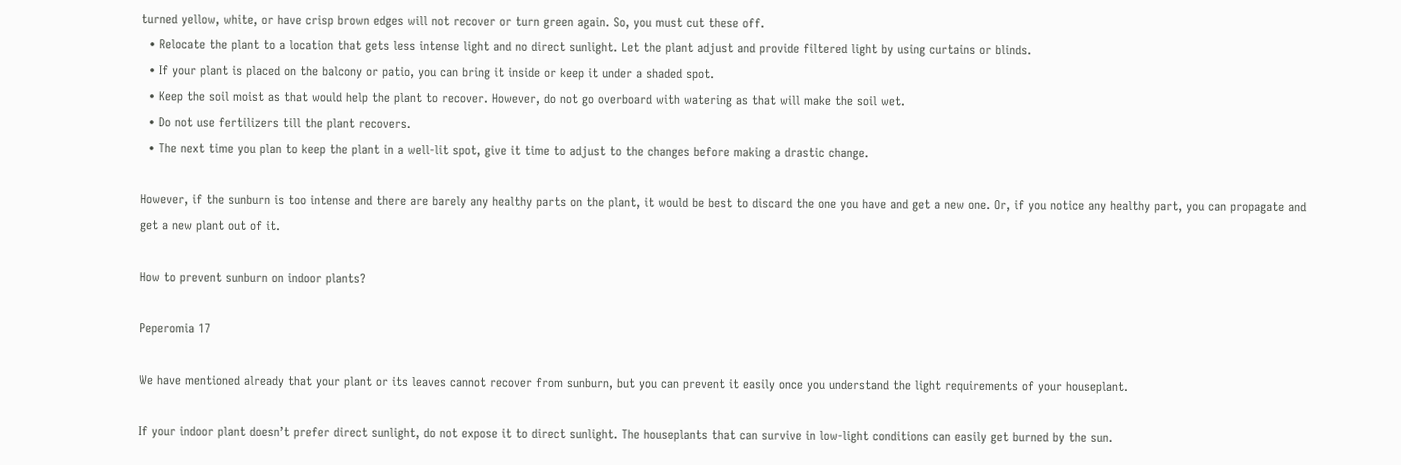turned yellow, white, or have crisp brown edges will not recover or turn green again. So, you must cut these off.
  • Relocate the plant to a location that gets less intense light and no direct sunlight. Let the plant adjust and provide filtered light by using curtains or blinds.
  • If your plant is placed on the balcony or patio, you can bring it inside or keep it under a shaded spot.
  • Keep the soil moist as that would help the plant to recover. However, do not go overboard with watering as that will make the soil wet.
  • Do not use fertilizers till the plant recovers.
  • The next time you plan to keep the plant in a well-lit spot, give it time to adjust to the changes before making a drastic change.

However, if the sunburn is too intense and there are barely any healthy parts on the plant, it would be best to discard the one you have and get a new one. Or, if you notice any healthy part, you can propagate and get a new plant out of it.

How to prevent sunburn on indoor plants?

Peperomia 17

We have mentioned already that your plant or its leaves cannot recover from sunburn, but you can prevent it easily once you understand the light requirements of your houseplant.

If your indoor plant doesn’t prefer direct sunlight, do not expose it to direct sunlight. The houseplants that can survive in low-light conditions can easily get burned by the sun.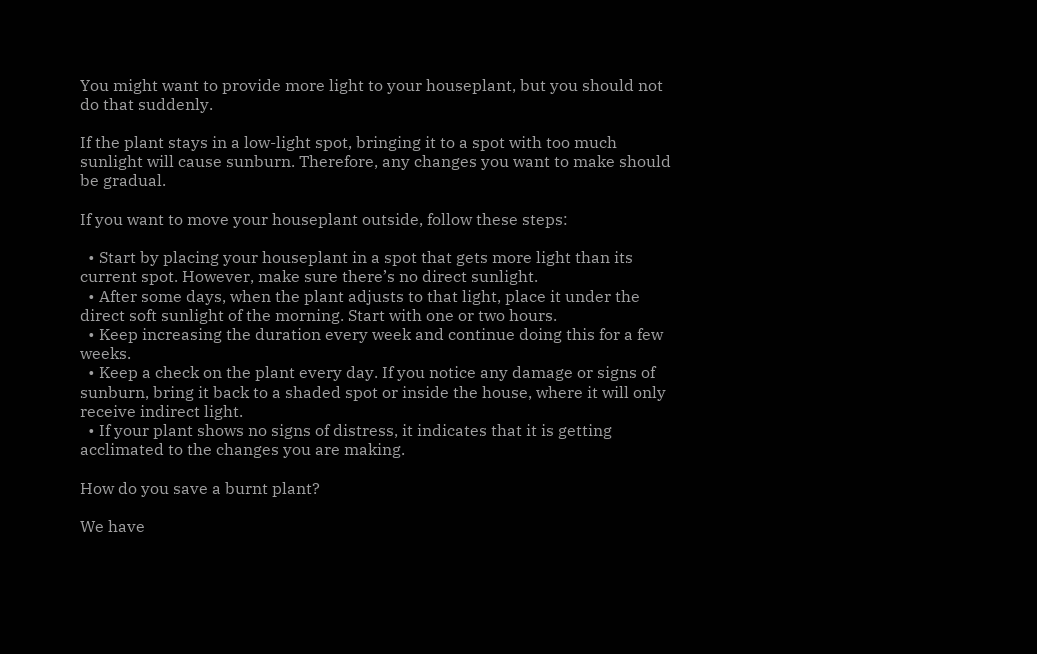You might want to provide more light to your houseplant, but you should not do that suddenly.

If the plant stays in a low-light spot, bringing it to a spot with too much sunlight will cause sunburn. Therefore, any changes you want to make should be gradual.

If you want to move your houseplant outside, follow these steps:

  • Start by placing your houseplant in a spot that gets more light than its current spot. However, make sure there’s no direct sunlight.
  • After some days, when the plant adjusts to that light, place it under the direct soft sunlight of the morning. Start with one or two hours.
  • Keep increasing the duration every week and continue doing this for a few weeks.
  • Keep a check on the plant every day. If you notice any damage or signs of sunburn, bring it back to a shaded spot or inside the house, where it will only receive indirect light.
  • If your plant shows no signs of distress, it indicates that it is getting acclimated to the changes you are making.

How do you save a burnt plant?

We have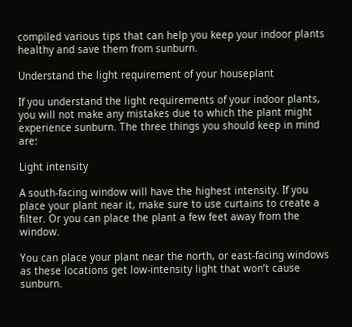compiled various tips that can help you keep your indoor plants healthy and save them from sunburn.

Understand the light requirement of your houseplant

If you understand the light requirements of your indoor plants, you will not make any mistakes due to which the plant might experience sunburn. The three things you should keep in mind are:

Light intensity

A south-facing window will have the highest intensity. If you place your plant near it, make sure to use curtains to create a filter. Or you can place the plant a few feet away from the window.

You can place your plant near the north, or east-facing windows as these locations get low-intensity light that won’t cause sunburn.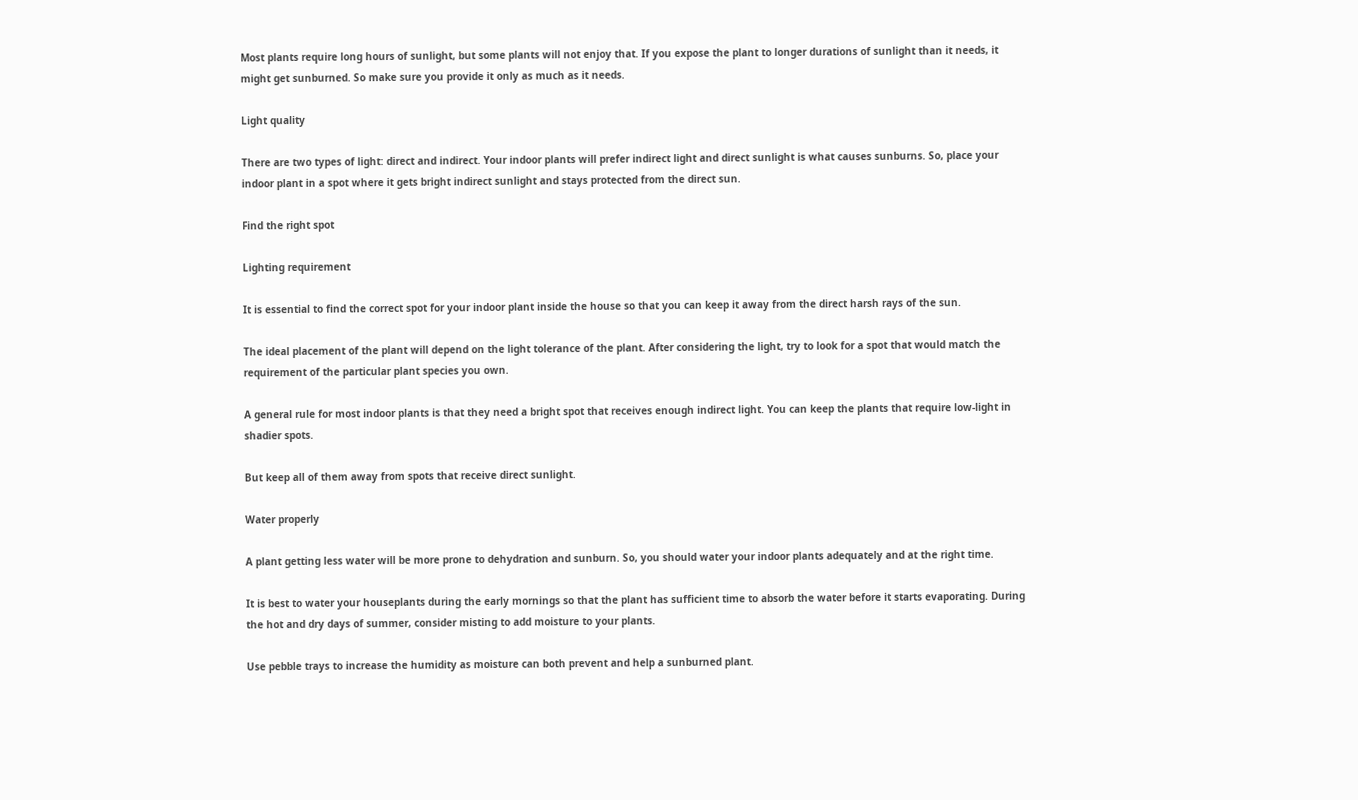Most plants require long hours of sunlight, but some plants will not enjoy that. If you expose the plant to longer durations of sunlight than it needs, it might get sunburned. So make sure you provide it only as much as it needs.

Light quality

There are two types of light: direct and indirect. Your indoor plants will prefer indirect light and direct sunlight is what causes sunburns. So, place your indoor plant in a spot where it gets bright indirect sunlight and stays protected from the direct sun.

Find the right spot

Lighting requirement

It is essential to find the correct spot for your indoor plant inside the house so that you can keep it away from the direct harsh rays of the sun.

The ideal placement of the plant will depend on the light tolerance of the plant. After considering the light, try to look for a spot that would match the requirement of the particular plant species you own.

A general rule for most indoor plants is that they need a bright spot that receives enough indirect light. You can keep the plants that require low-light in shadier spots.

But keep all of them away from spots that receive direct sunlight.

Water properly

A plant getting less water will be more prone to dehydration and sunburn. So, you should water your indoor plants adequately and at the right time.

It is best to water your houseplants during the early mornings so that the plant has sufficient time to absorb the water before it starts evaporating. During the hot and dry days of summer, consider misting to add moisture to your plants.

Use pebble trays to increase the humidity as moisture can both prevent and help a sunburned plant.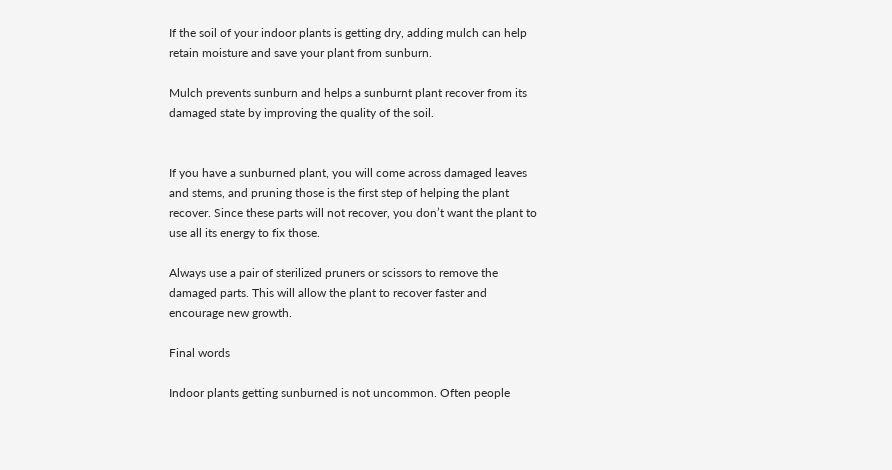If the soil of your indoor plants is getting dry, adding mulch can help retain moisture and save your plant from sunburn.

Mulch prevents sunburn and helps a sunburnt plant recover from its damaged state by improving the quality of the soil.


If you have a sunburned plant, you will come across damaged leaves and stems, and pruning those is the first step of helping the plant recover. Since these parts will not recover, you don’t want the plant to use all its energy to fix those.

Always use a pair of sterilized pruners or scissors to remove the damaged parts. This will allow the plant to recover faster and encourage new growth.

Final words

Indoor plants getting sunburned is not uncommon. Often people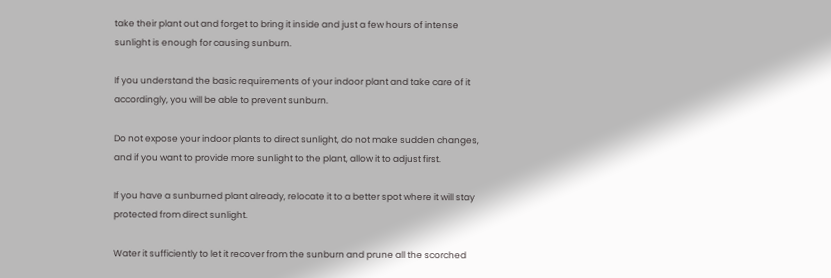take their plant out and forget to bring it inside and just a few hours of intense sunlight is enough for causing sunburn.

If you understand the basic requirements of your indoor plant and take care of it accordingly, you will be able to prevent sunburn.

Do not expose your indoor plants to direct sunlight, do not make sudden changes, and if you want to provide more sunlight to the plant, allow it to adjust first.

If you have a sunburned plant already, relocate it to a better spot where it will stay protected from direct sunlight.

Water it sufficiently to let it recover from the sunburn and prune all the scorched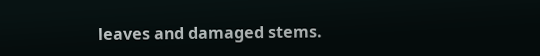leaves and damaged stems.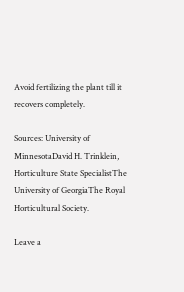Avoid fertilizing the plant till it recovers completely.

Sources: University of MinnesotaDavid H. Trinklein, Horticulture State SpecialistThe University of GeorgiaThe Royal Horticultural Society.

Leave a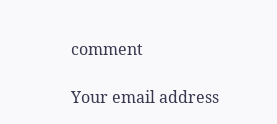comment

Your email address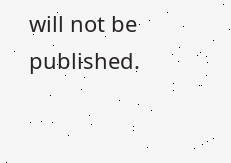will not be published.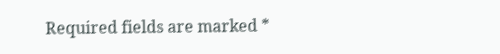Required fields are marked *